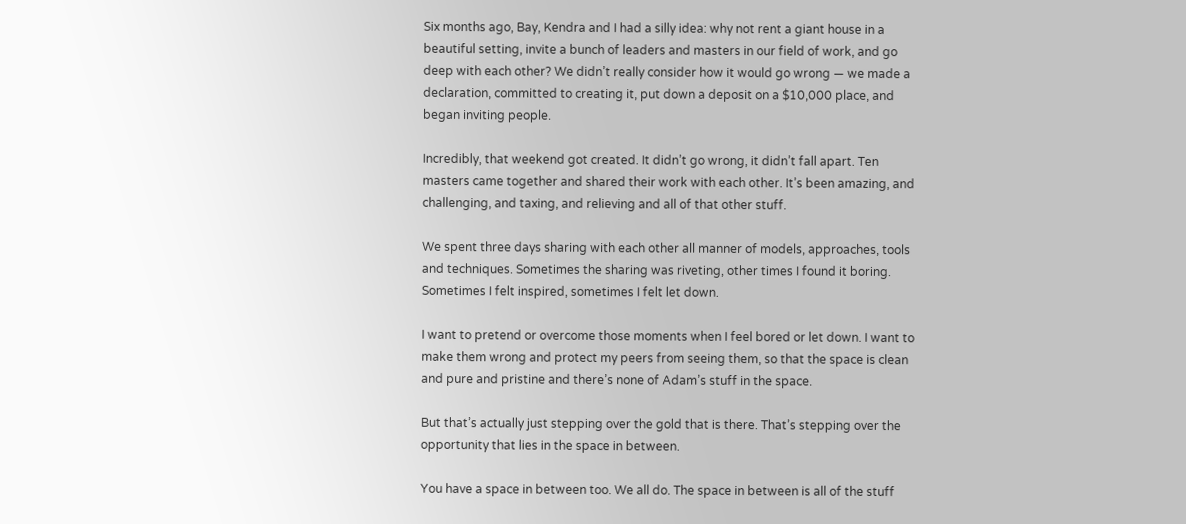Six months ago, Bay, Kendra and I had a silly idea: why not rent a giant house in a beautiful setting, invite a bunch of leaders and masters in our field of work, and go deep with each other? We didn’t really consider how it would go wrong — we made a declaration, committed to creating it, put down a deposit on a $10,000 place, and began inviting people.

Incredibly, that weekend got created. It didn’t go wrong, it didn’t fall apart. Ten masters came together and shared their work with each other. It’s been amazing, and challenging, and taxing, and relieving and all of that other stuff.

We spent three days sharing with each other all manner of models, approaches, tools and techniques. Sometimes the sharing was riveting, other times I found it boring. Sometimes I felt inspired, sometimes I felt let down.

I want to pretend or overcome those moments when I feel bored or let down. I want to make them wrong and protect my peers from seeing them, so that the space is clean and pure and pristine and there’s none of Adam’s stuff in the space.

But that’s actually just stepping over the gold that is there. That’s stepping over the opportunity that lies in the space in between.

You have a space in between too. We all do. The space in between is all of the stuff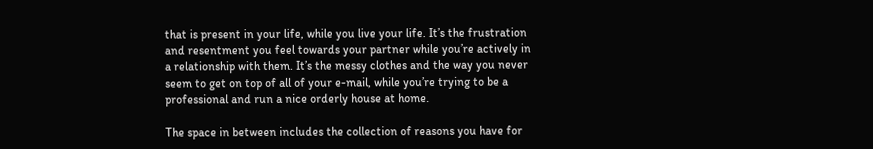that is present in your life, while you live your life. It’s the frustration and resentment you feel towards your partner while you’re actively in a relationship with them. It’s the messy clothes and the way you never seem to get on top of all of your e-mail, while you’re trying to be a professional and run a nice orderly house at home.

The space in between includes the collection of reasons you have for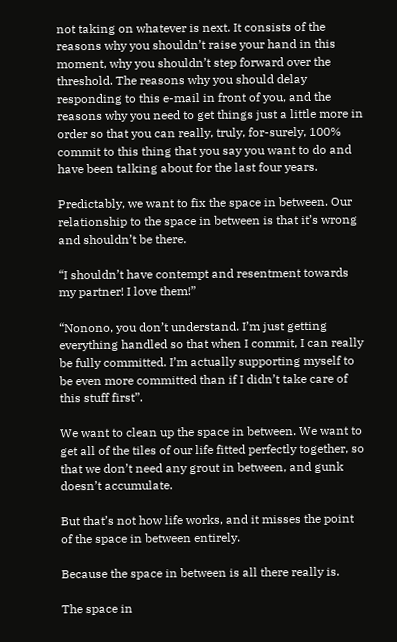not taking on whatever is next. It consists of the reasons why you shouldn’t raise your hand in this moment, why you shouldn’t step forward over the threshold. The reasons why you should delay responding to this e-mail in front of you, and the reasons why you need to get things just a little more in order so that you can really, truly, for-surely, 100% commit to this thing that you say you want to do and have been talking about for the last four years.

Predictably, we want to fix the space in between. Our relationship to the space in between is that it’s wrong and shouldn’t be there.

“I shouldn’t have contempt and resentment towards my partner! I love them!”

“Nonono, you don’t understand. I’m just getting everything handled so that when I commit, I can really be fully committed. I’m actually supporting myself to be even more committed than if I didn’t take care of this stuff first”.

We want to clean up the space in between. We want to get all of the tiles of our life fitted perfectly together, so that we don’t need any grout in between, and gunk doesn’t accumulate.

But that’s not how life works, and it misses the point of the space in between entirely.

Because the space in between is all there really is.

The space in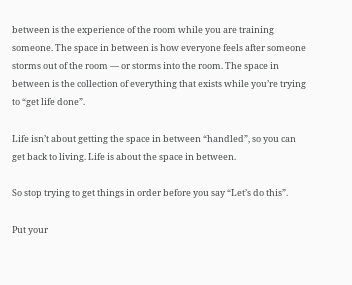between is the experience of the room while you are training someone. The space in between is how everyone feels after someone storms out of the room — or storms into the room. The space in between is the collection of everything that exists while you’re trying to “get life done”.

Life isn’t about getting the space in between “handled”, so you can get back to living. Life is about the space in between.

So stop trying to get things in order before you say “Let’s do this”.

Put your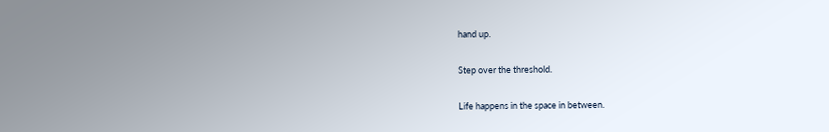hand up.

Step over the threshold.

Life happens in the space in between.